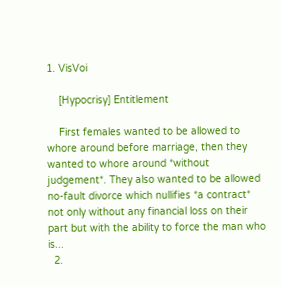1. VisVoi

    [Hypocrisy] Entitlement

    First females wanted to be allowed to whore around before marriage, then they wanted to whore around *without judgement*. They also wanted to be allowed no-fault divorce which nullifies *a contract* not only without any financial loss on their part but with the ability to force the man who is...
  2.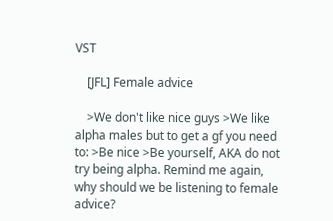VST

    [JFL] Female advice

    >We don't like nice guys >We like alpha males but to get a gf you need to: >Be nice >Be yourself, AKA do not try being alpha. Remind me again, why should we be listening to female advice?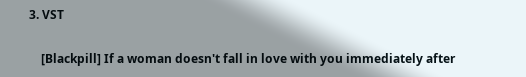3. VST

    [Blackpill] If a woman doesn't fall in love with you immediately after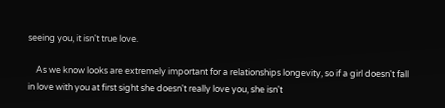seeing you, it isn't true love.

    As we know looks are extremely important for a relationships longevity, so if a girl doesn't fall in love with you at first sight she doesn't really love you, she isn't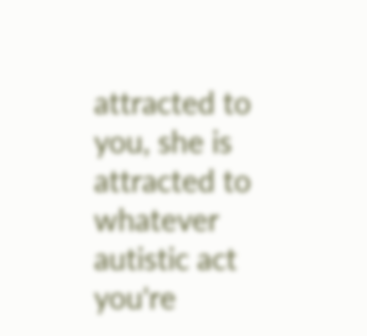attracted to you, she is attracted to whatever autistic act you're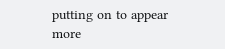putting on to appear more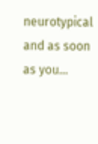neurotypical and as soon as you...